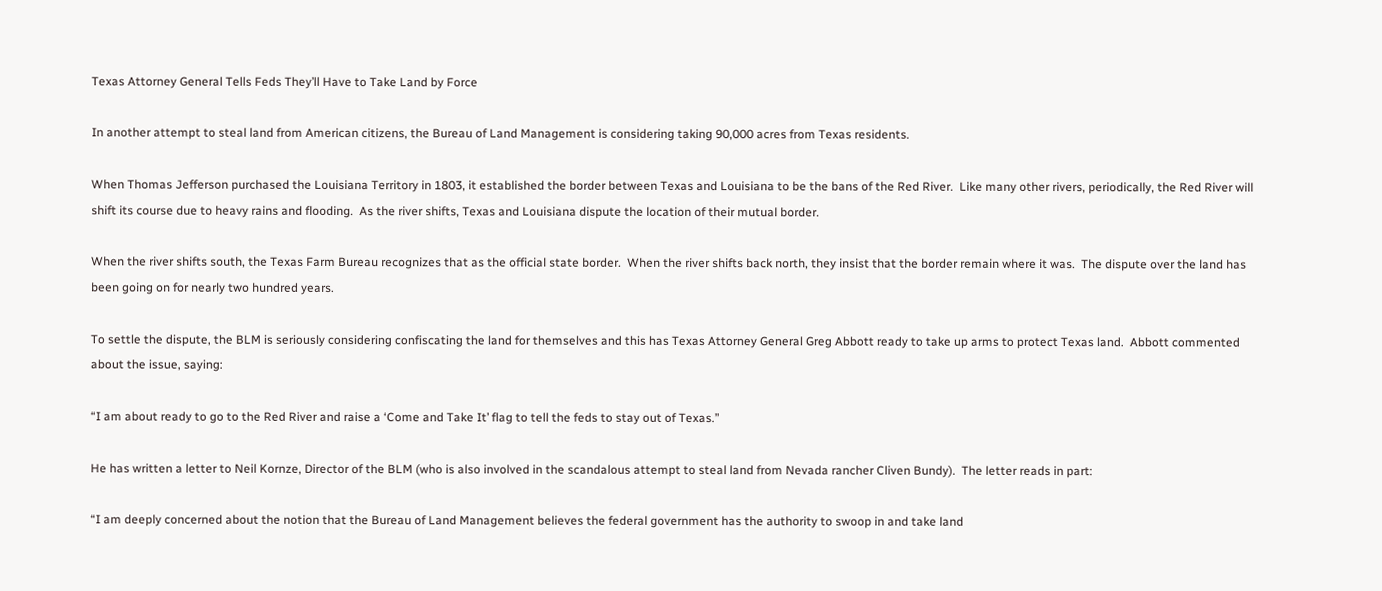Texas Attorney General Tells Feds They’ll Have to Take Land by Force

In another attempt to steal land from American citizens, the Bureau of Land Management is considering taking 90,000 acres from Texas residents.

When Thomas Jefferson purchased the Louisiana Territory in 1803, it established the border between Texas and Louisiana to be the bans of the Red River.  Like many other rivers, periodically, the Red River will shift its course due to heavy rains and flooding.  As the river shifts, Texas and Louisiana dispute the location of their mutual border.

When the river shifts south, the Texas Farm Bureau recognizes that as the official state border.  When the river shifts back north, they insist that the border remain where it was.  The dispute over the land has been going on for nearly two hundred years.

To settle the dispute, the BLM is seriously considering confiscating the land for themselves and this has Texas Attorney General Greg Abbott ready to take up arms to protect Texas land.  Abbott commented about the issue, saying:

“I am about ready to go to the Red River and raise a ‘Come and Take It’ flag to tell the feds to stay out of Texas.”

He has written a letter to Neil Kornze, Director of the BLM (who is also involved in the scandalous attempt to steal land from Nevada rancher Cliven Bundy).  The letter reads in part:

“I am deeply concerned about the notion that the Bureau of Land Management believes the federal government has the authority to swoop in and take land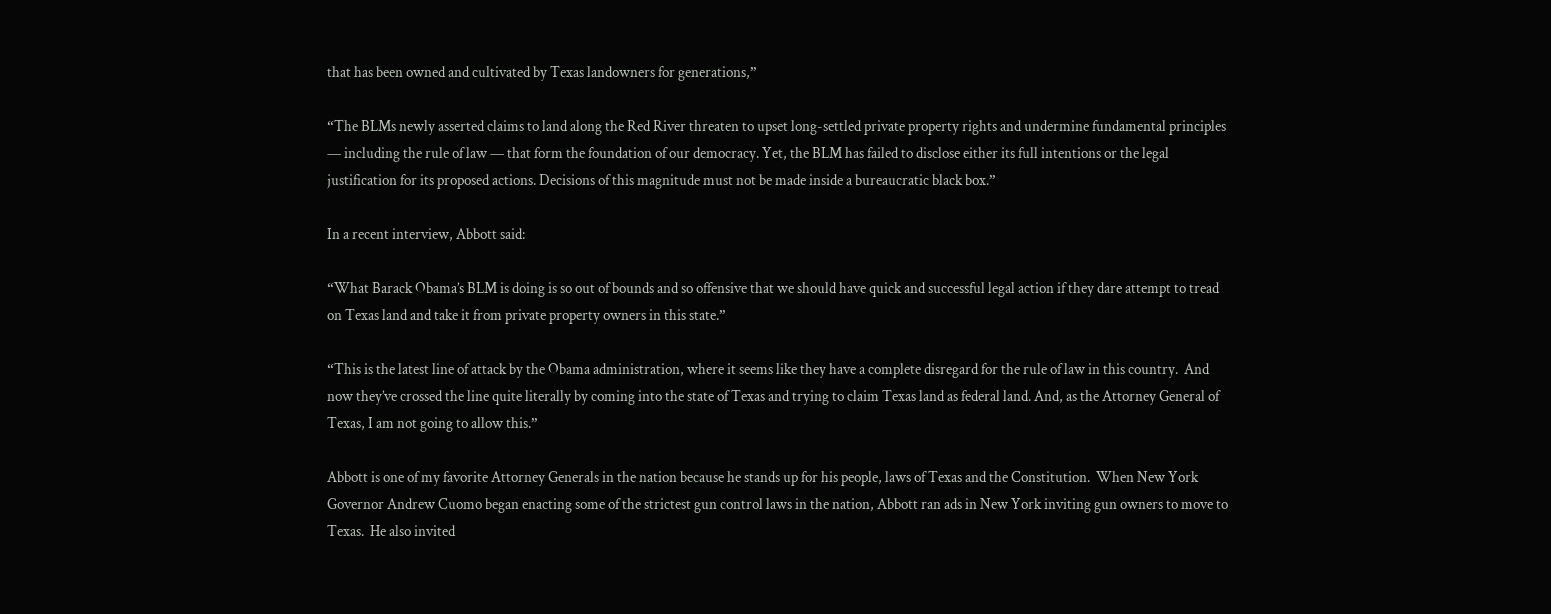that has been owned and cultivated by Texas landowners for generations,”

“The BLMs newly asserted claims to land along the Red River threaten to upset long-settled private property rights and undermine fundamental principles — including the rule of law — that form the foundation of our democracy. Yet, the BLM has failed to disclose either its full intentions or the legal justification for its proposed actions. Decisions of this magnitude must not be made inside a bureaucratic black box.”

In a recent interview, Abbott said:

“What Barack Obama’s BLM is doing is so out of bounds and so offensive that we should have quick and successful legal action if they dare attempt to tread on Texas land and take it from private property owners in this state.”

“This is the latest line of attack by the Obama administration, where it seems like they have a complete disregard for the rule of law in this country.  And now they’ve crossed the line quite literally by coming into the state of Texas and trying to claim Texas land as federal land. And, as the Attorney General of Texas, I am not going to allow this.”

Abbott is one of my favorite Attorney Generals in the nation because he stands up for his people, laws of Texas and the Constitution.  When New York Governor Andrew Cuomo began enacting some of the strictest gun control laws in the nation, Abbott ran ads in New York inviting gun owners to move to Texas.  He also invited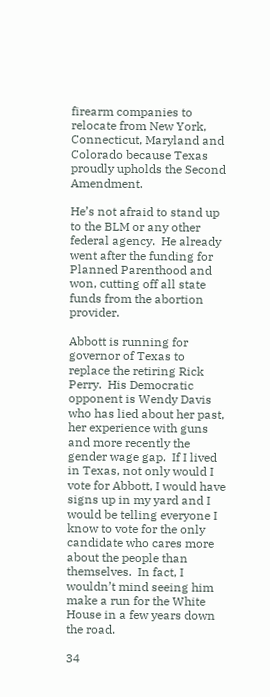firearm companies to relocate from New York, Connecticut, Maryland and Colorado because Texas proudly upholds the Second Amendment.

He’s not afraid to stand up to the BLM or any other federal agency.  He already went after the funding for Planned Parenthood and won, cutting off all state funds from the abortion provider.

Abbott is running for governor of Texas to replace the retiring Rick Perry.  His Democratic opponent is Wendy Davis who has lied about her past, her experience with guns and more recently the gender wage gap.  If I lived in Texas, not only would I vote for Abbott, I would have signs up in my yard and I would be telling everyone I know to vote for the only candidate who cares more about the people than themselves.  In fact, I wouldn’t mind seeing him make a run for the White House in a few years down the road.

34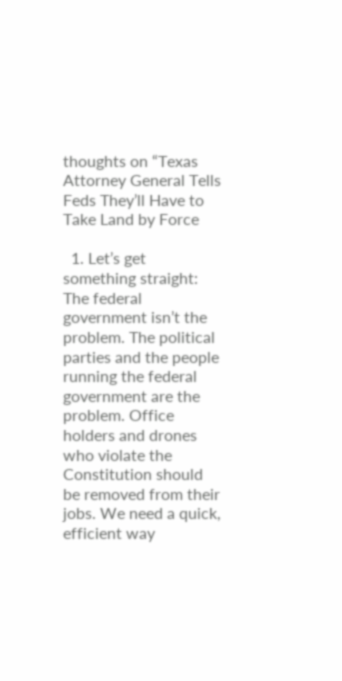thoughts on “Texas Attorney General Tells Feds They’ll Have to Take Land by Force

  1. Let’s get something straight: The federal government isn’t the problem. The political parties and the people running the federal government are the problem. Office holders and drones who violate the Constitution should be removed from their jobs. We need a quick, efficient way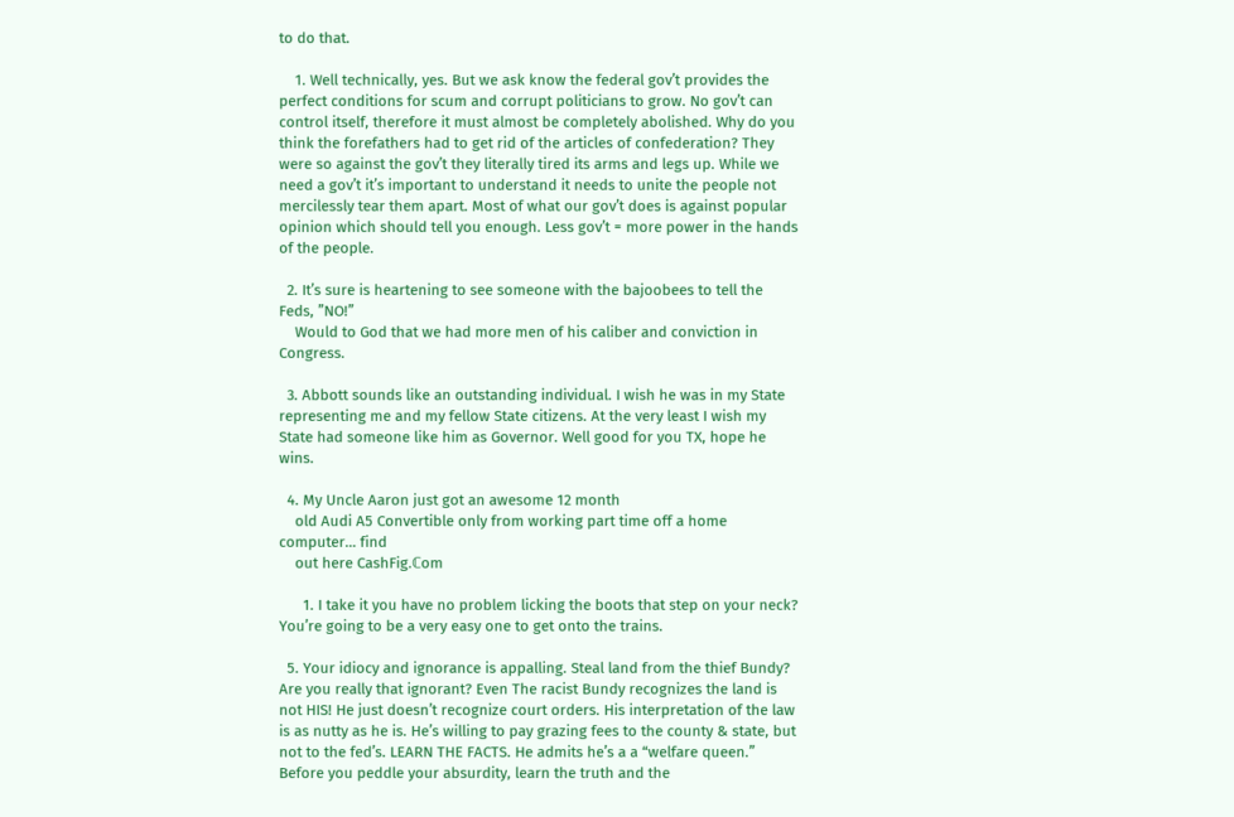to do that.

    1. Well technically, yes. But we ask know the federal gov’t provides the perfect conditions for scum and corrupt politicians to grow. No gov’t can control itself, therefore it must almost be completely abolished. Why do you think the forefathers had to get rid of the articles of confederation? They were so against the gov’t they literally tired its arms and legs up. While we need a gov’t it’s important to understand it needs to unite the people not mercilessly tear them apart. Most of what our gov’t does is against popular opinion which should tell you enough. Less gov’t = more power in the hands of the people.

  2. It’s sure is heartening to see someone with the bajoobees to tell the Feds, ”NO!”
    Would to God that we had more men of his caliber and conviction in Congress.

  3. Abbott sounds like an outstanding individual. I wish he was in my State representing me and my fellow State citizens. At the very least I wish my State had someone like him as Governor. Well good for you TX, hope he wins.

  4. My Uncle Aaron just got an awesome 12 month
    old Audi A5 Convertible only from working part time off a home computer… find
    out here CashFig.ℂom

      1. I take it you have no problem licking the boots that step on your neck? You’re going to be a very easy one to get onto the trains.

  5. Your idiocy and ignorance is appalling. Steal land from the thief Bundy? Are you really that ignorant? Even The racist Bundy recognizes the land is not HIS! He just doesn’t recognize court orders. His interpretation of the law is as nutty as he is. He’s willing to pay grazing fees to the county & state, but not to the fed’s. LEARN THE FACTS. He admits he’s a a “welfare queen.” Before you peddle your absurdity, learn the truth and the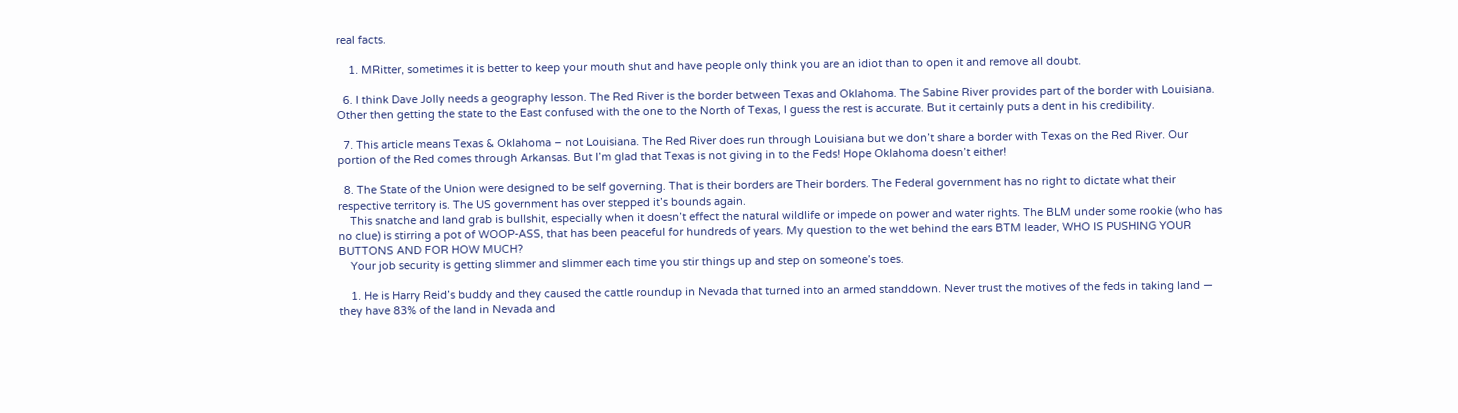real facts.

    1. MRitter, sometimes it is better to keep your mouth shut and have people only think you are an idiot than to open it and remove all doubt.

  6. I think Dave Jolly needs a geography lesson. The Red River is the border between Texas and Oklahoma. The Sabine River provides part of the border with Louisiana. Other then getting the state to the East confused with the one to the North of Texas, I guess the rest is accurate. But it certainly puts a dent in his credibility.

  7. This article means Texas & Oklahoma – not Louisiana. The Red River does run through Louisiana but we don’t share a border with Texas on the Red River. Our portion of the Red comes through Arkansas. But I’m glad that Texas is not giving in to the Feds! Hope Oklahoma doesn’t either!

  8. The State of the Union were designed to be self governing. That is their borders are Their borders. The Federal government has no right to dictate what their respective territory is. The US government has over stepped it’s bounds again.
    This snatche and land grab is bullshit, especially when it doesn’t effect the natural wildlife or impede on power and water rights. The BLM under some rookie (who has no clue) is stirring a pot of WOOP-ASS, that has been peaceful for hundreds of years. My question to the wet behind the ears BTM leader, WHO IS PUSHING YOUR BUTTONS AND FOR HOW MUCH?
    Your job security is getting slimmer and slimmer each time you stir things up and step on someone’s toes.

    1. He is Harry Reid’s buddy and they caused the cattle roundup in Nevada that turned into an armed standdown. Never trust the motives of the feds in taking land — they have 83% of the land in Nevada and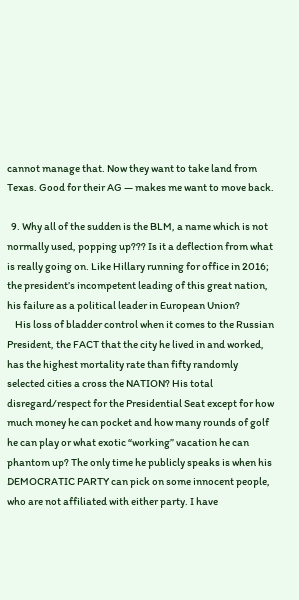cannot manage that. Now they want to take land from Texas. Good for their AG — makes me want to move back.

  9. Why all of the sudden is the BLM, a name which is not normally used, popping up??? Is it a deflection from what is really going on. Like Hillary running for office in 2016; the president’s incompetent leading of this great nation, his failure as a political leader in European Union?
    His loss of bladder control when it comes to the Russian President, the FACT that the city he lived in and worked, has the highest mortality rate than fifty randomly selected cities a cross the NATION? His total disregard/respect for the Presidential Seat except for how much money he can pocket and how many rounds of golf he can play or what exotic “working” vacation he can phantom up? The only time he publicly speaks is when his DEMOCRATIC PARTY can pick on some innocent people, who are not affiliated with either party. I have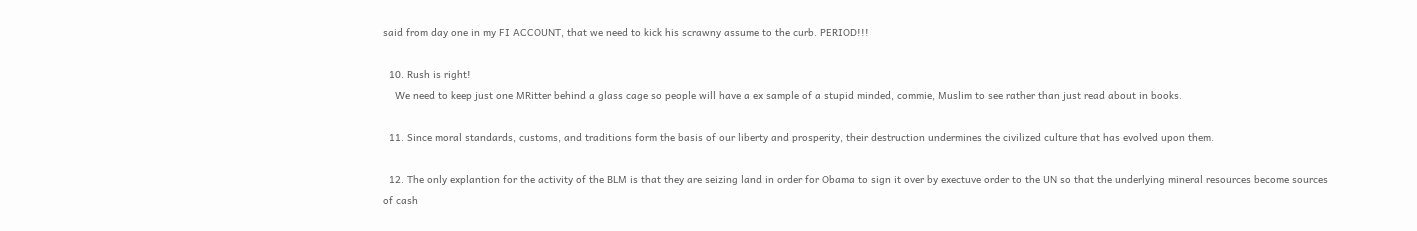said from day one in my FI ACCOUNT, that we need to kick his scrawny assume to the curb. PERIOD!!!

  10. Rush is right!
    We need to keep just one MRitter behind a glass cage so people will have a ex sample of a stupid minded, commie, Muslim to see rather than just read about in books.

  11. Since moral standards, customs, and traditions form the basis of our liberty and prosperity, their destruction undermines the civilized culture that has evolved upon them.

  12. The only explantion for the activity of the BLM is that they are seizing land in order for Obama to sign it over by exectuve order to the UN so that the underlying mineral resources become sources of cash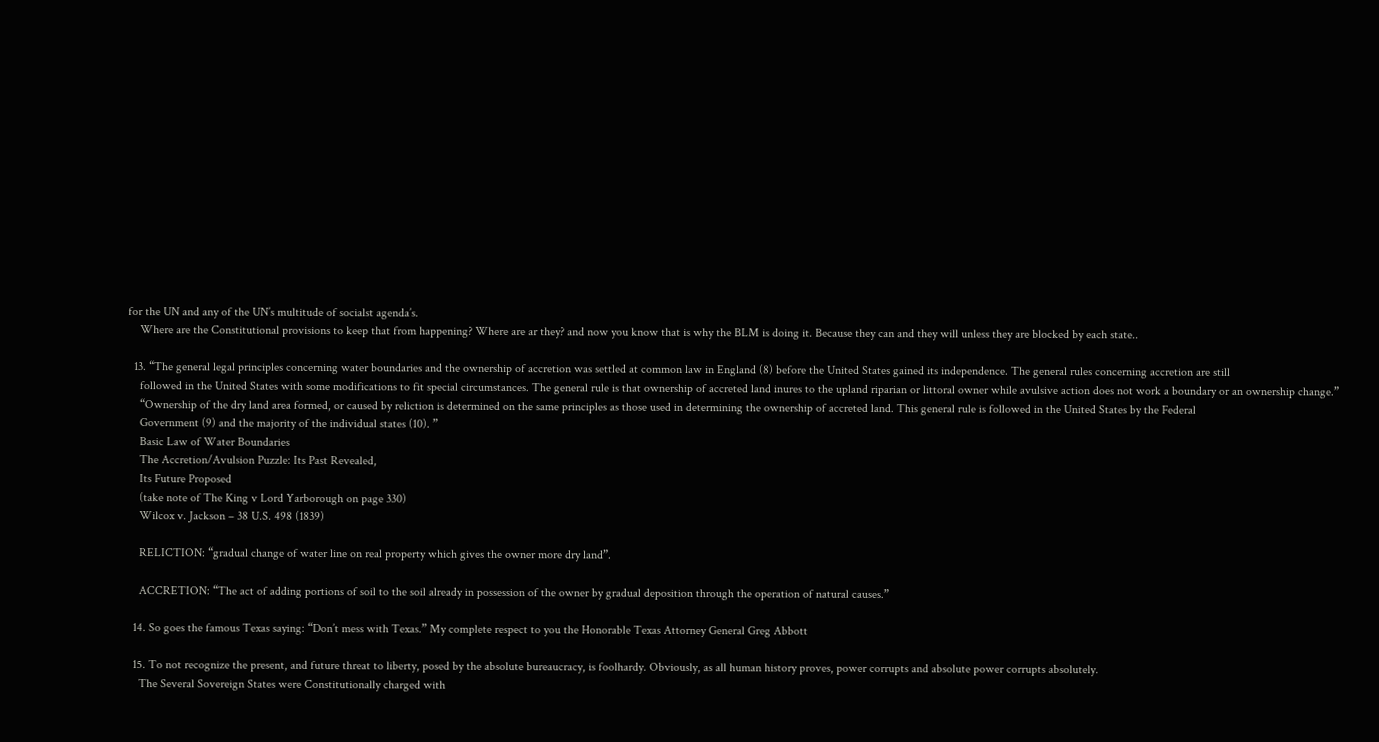for the UN and any of the UN’s multitude of socialst agenda’s.
    Where are the Constitutional provisions to keep that from happening? Where are ar they? and now you know that is why the BLM is doing it. Because they can and they will unless they are blocked by each state..

  13. “The general legal principles concerning water boundaries and the ownership of accretion was settled at common law in England (8) before the United States gained its independence. The general rules concerning accretion are still
    followed in the United States with some modifications to fit special circumstances. The general rule is that ownership of accreted land inures to the upland riparian or littoral owner while avulsive action does not work a boundary or an ownership change.”
    “Ownership of the dry land area formed, or caused by reliction is determined on the same principles as those used in determining the ownership of accreted land. This general rule is followed in the United States by the Federal
    Government (9) and the majority of the individual states (10). ”
    Basic Law of Water Boundaries
    The Accretion/Avulsion Puzzle: Its Past Revealed,
    Its Future Proposed
    (take note of The King v Lord Yarborough on page 330)
    Wilcox v. Jackson – 38 U.S. 498 (1839)

    RELICTION: “gradual change of water line on real property which gives the owner more dry land”.

    ACCRETION: “The act of adding portions of soil to the soil already in possession of the owner by gradual deposition through the operation of natural causes.”

  14. So goes the famous Texas saying: “Don’t mess with Texas.” My complete respect to you the Honorable Texas Attorney General Greg Abbott

  15. To not recognize the present, and future threat to liberty, posed by the absolute bureaucracy, is foolhardy. Obviously, as all human history proves, power corrupts and absolute power corrupts absolutely.
    The Several Sovereign States were Constitutionally charged with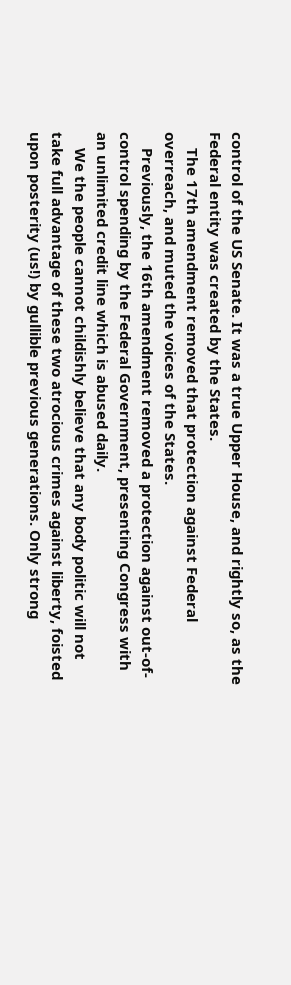control of the US Senate. It was a true Upper House, and rightly so, as the Federal entity was created by the States.
    The 17th amendment removed that protection against Federal overreach, and muted the voices of the States.
    Previously, the 16th amendment removed a protection against out-of-control spending by the Federal Government, presenting Congress with an unlimited credit line which is abused daily.
    We the people cannot childishly believe that any body politic will not take full advantage of these two atrocious crimes against liberty, foisted upon posterity (us!) by gullible previous generations. Only strong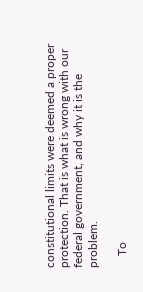constitutional limits were deemed a proper protection. That is what is wrong with our federal government, and why it is the problem.

    To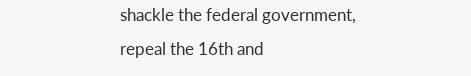shackle the federal government, repeal the 16th and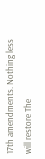17th amendments. Nothing less will restore The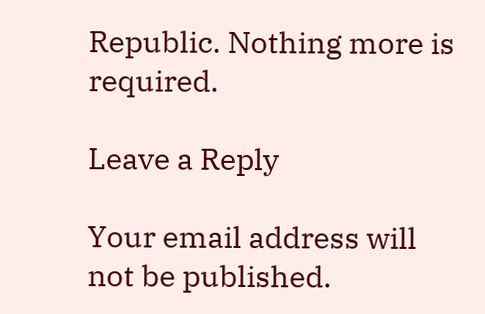Republic. Nothing more is required.

Leave a Reply

Your email address will not be published.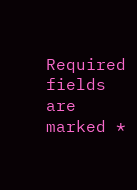Required fields are marked *